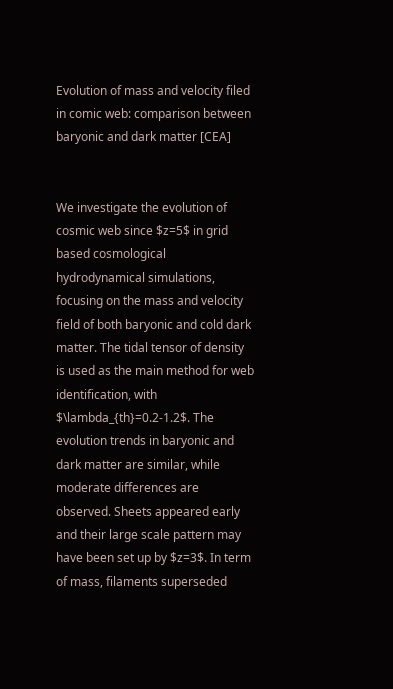Evolution of mass and velocity filed in comic web: comparison between baryonic and dark matter [CEA]


We investigate the evolution of cosmic web since $z=5$ in grid based cosmological hydrodynamical simulations, focusing on the mass and velocity field of both baryonic and cold dark matter. The tidal tensor of density is used as the main method for web identification, with $\lambda_{th}=0.2-1.2$. The evolution trends in baryonic and dark matter are similar, while moderate differences are observed. Sheets appeared early and their large scale pattern may have been set up by $z=3$. In term of mass, filaments superseded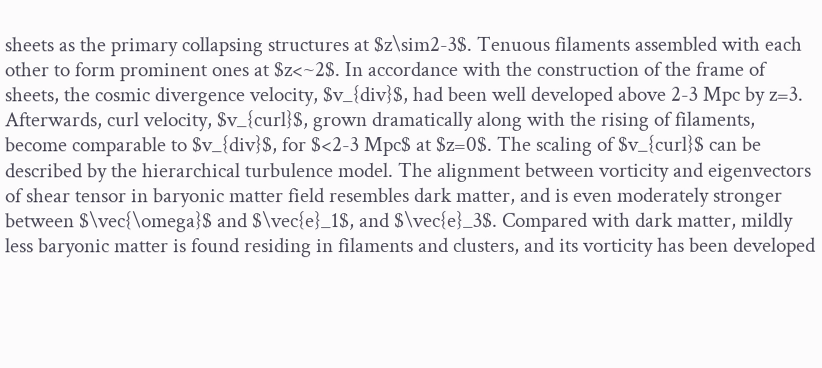sheets as the primary collapsing structures at $z\sim2-3$. Tenuous filaments assembled with each other to form prominent ones at $z<~2$. In accordance with the construction of the frame of sheets, the cosmic divergence velocity, $v_{div}$, had been well developed above 2-3 Mpc by z=3. Afterwards, curl velocity, $v_{curl}$, grown dramatically along with the rising of filaments, become comparable to $v_{div}$, for $<2-3 Mpc$ at $z=0$. The scaling of $v_{curl}$ can be described by the hierarchical turbulence model. The alignment between vorticity and eigenvectors of shear tensor in baryonic matter field resembles dark matter, and is even moderately stronger between $\vec{\omega}$ and $\vec{e}_1$, and $\vec{e}_3$. Compared with dark matter, mildly less baryonic matter is found residing in filaments and clusters, and its vorticity has been developed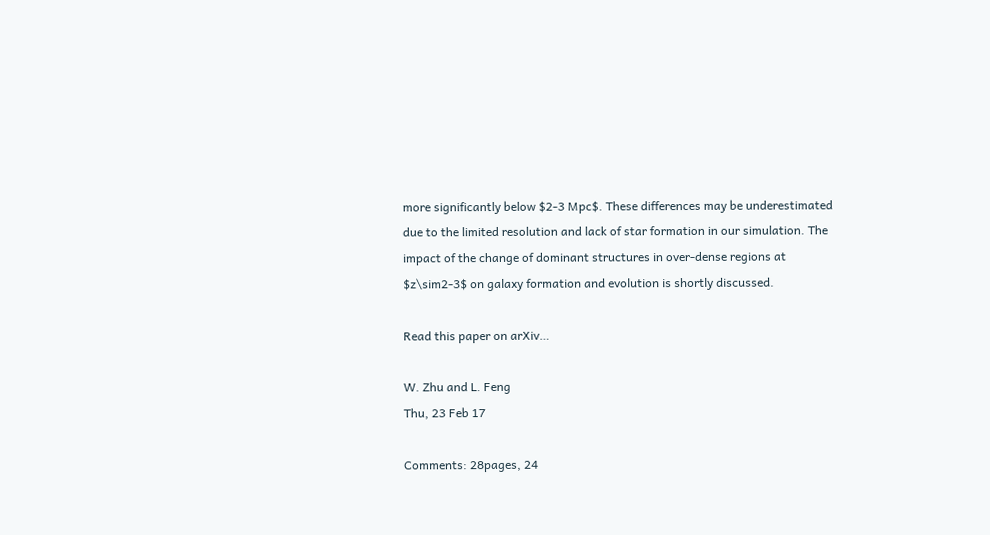more significantly below $2-3 Mpc$. These differences may be underestimated due to the limited resolution and lack of star formation in our simulation. The impact of the change of dominant structures in over-dense regions at $z\sim2-3$ on galaxy formation and evolution is shortly discussed.

Read this paper on arXiv…

W. Zhu and L. Feng
Thu, 23 Feb 17

Comments: 28pages, 24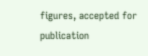figures, accepted for publication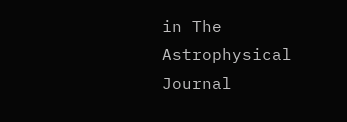in The Astrophysical Journal